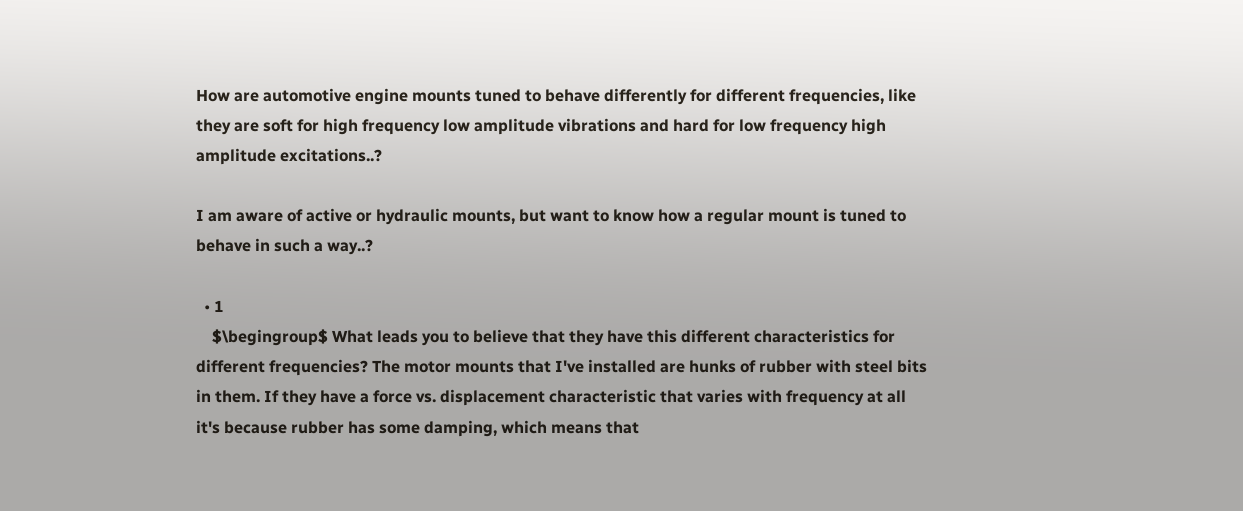How are automotive engine mounts tuned to behave differently for different frequencies, like they are soft for high frequency low amplitude vibrations and hard for low frequency high amplitude excitations..?

I am aware of active or hydraulic mounts, but want to know how a regular mount is tuned to behave in such a way..?

  • 1
    $\begingroup$ What leads you to believe that they have this different characteristics for different frequencies? The motor mounts that I've installed are hunks of rubber with steel bits in them. If they have a force vs. displacement characteristic that varies with frequency at all it's because rubber has some damping, which means that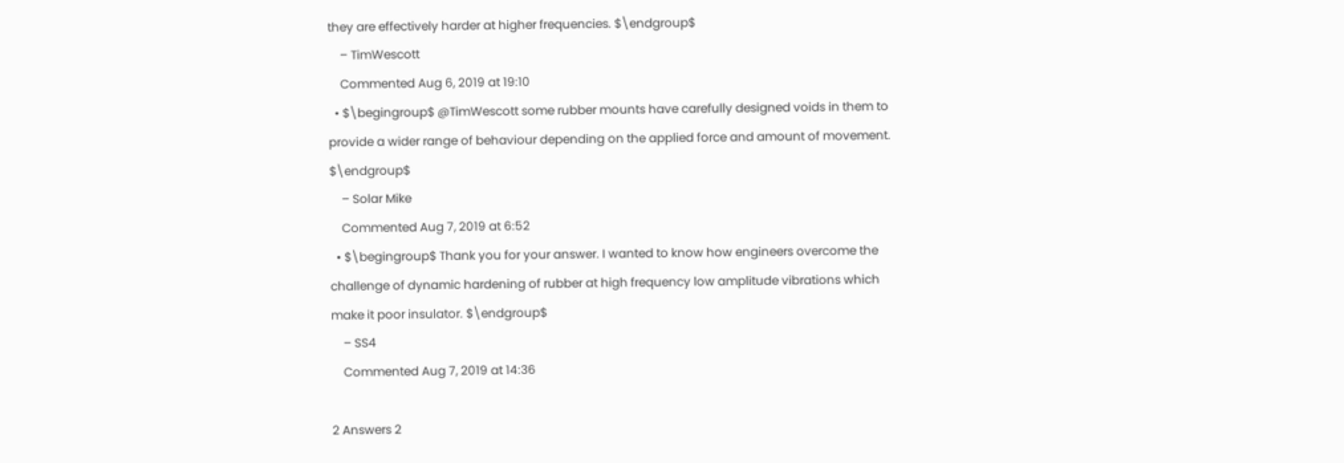they are effectively harder at higher frequencies. $\endgroup$
    – TimWescott
    Commented Aug 6, 2019 at 19:10
  • $\begingroup$ @TimWescott some rubber mounts have carefully designed voids in them to provide a wider range of behaviour depending on the applied force and amount of movement. $\endgroup$
    – Solar Mike
    Commented Aug 7, 2019 at 6:52
  • $\begingroup$ Thank you for your answer. I wanted to know how engineers overcome the challenge of dynamic hardening of rubber at high frequency low amplitude vibrations which make it poor insulator. $\endgroup$
    – SS4
    Commented Aug 7, 2019 at 14:36

2 Answers 2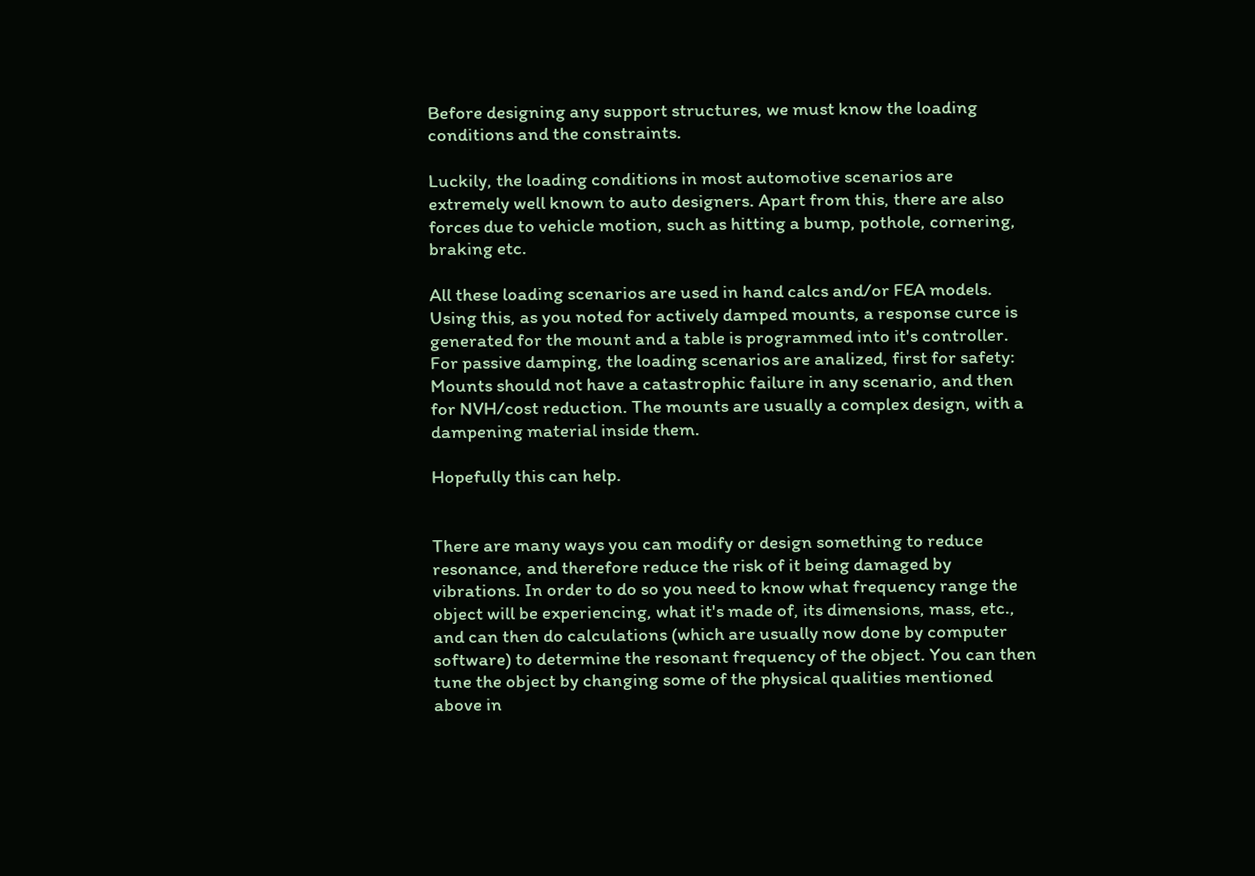Before designing any support structures, we must know the loading conditions and the constraints.

Luckily, the loading conditions in most automotive scenarios are extremely well known to auto designers. Apart from this, there are also forces due to vehicle motion, such as hitting a bump, pothole, cornering, braking etc.

All these loading scenarios are used in hand calcs and/or FEA models. Using this, as you noted for actively damped mounts, a response curce is generated for the mount and a table is programmed into it's controller. For passive damping, the loading scenarios are analized, first for safety: Mounts should not have a catastrophic failure in any scenario, and then for NVH/cost reduction. The mounts are usually a complex design, with a dampening material inside them.

Hopefully this can help.


There are many ways you can modify or design something to reduce resonance, and therefore reduce the risk of it being damaged by vibrations. In order to do so you need to know what frequency range the object will be experiencing, what it's made of, its dimensions, mass, etc., and can then do calculations (which are usually now done by computer software) to determine the resonant frequency of the object. You can then tune the object by changing some of the physical qualities mentioned above in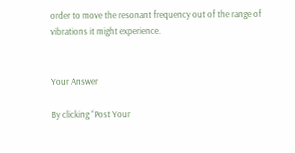order to move the resonant frequency out of the range of vibrations it might experience.


Your Answer

By clicking “Post Your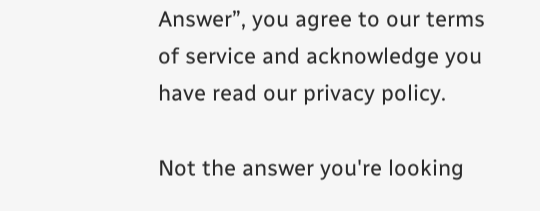Answer”, you agree to our terms of service and acknowledge you have read our privacy policy.

Not the answer you're looking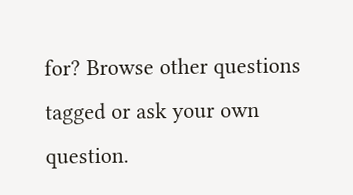for? Browse other questions tagged or ask your own question.